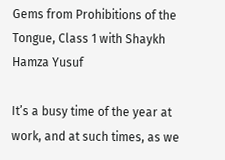Gems from Prohibitions of the Tongue, Class 1 with Shaykh Hamza Yusuf

It’s a busy time of the year at work, and at such times, as we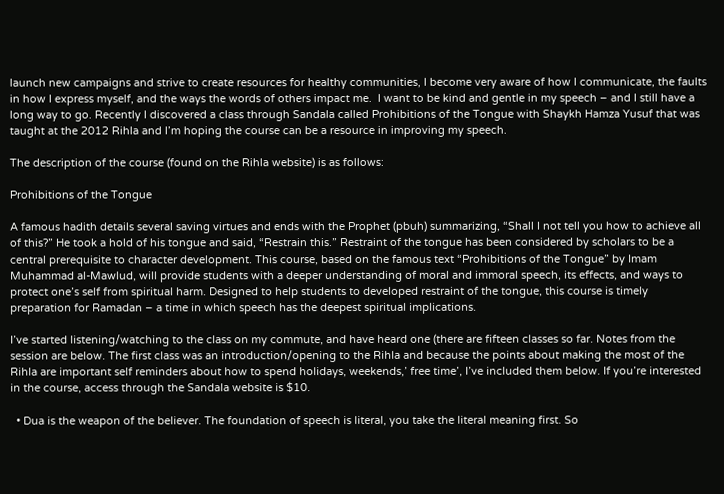launch new campaigns and strive to create resources for healthy communities, I become very aware of how I communicate, the faults in how I express myself, and the ways the words of others impact me.  I want to be kind and gentle in my speech – and I still have a long way to go. Recently I discovered a class through Sandala called Prohibitions of the Tongue with Shaykh Hamza Yusuf that was taught at the 2012 Rihla and I’m hoping the course can be a resource in improving my speech.

The description of the course (found on the Rihla website) is as follows:

Prohibitions of the Tongue

A famous hadith details several saving virtues and ends with the Prophet (pbuh) summarizing, “Shall I not tell you how to achieve all of this?” He took a hold of his tongue and said, “Restrain this.” Restraint of the tongue has been considered by scholars to be a central prerequisite to character development. This course, based on the famous text “Prohibitions of the Tongue” by Imam Muhammad al-Mawlud, will provide students with a deeper understanding of moral and immoral speech, its effects, and ways to protect one’s self from spiritual harm. Designed to help students to developed restraint of the tongue, this course is timely preparation for Ramadan – a time in which speech has the deepest spiritual implications.

I’ve started listening/watching to the class on my commute, and have heard one (there are fifteen classes so far. Notes from the session are below. The first class was an introduction/opening to the Rihla and because the points about making the most of the Rihla are important self reminders about how to spend holidays, weekends,’ free time’, I’ve included them below. If you’re interested in the course, access through the Sandala website is $10.

  • Dua is the weapon of the believer. The foundation of speech is literal, you take the literal meaning first. So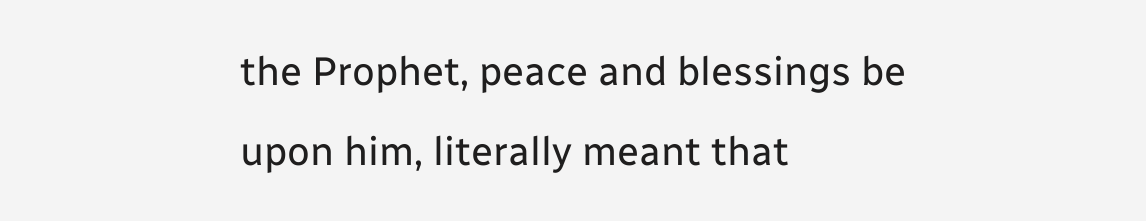the Prophet, peace and blessings be upon him, literally meant that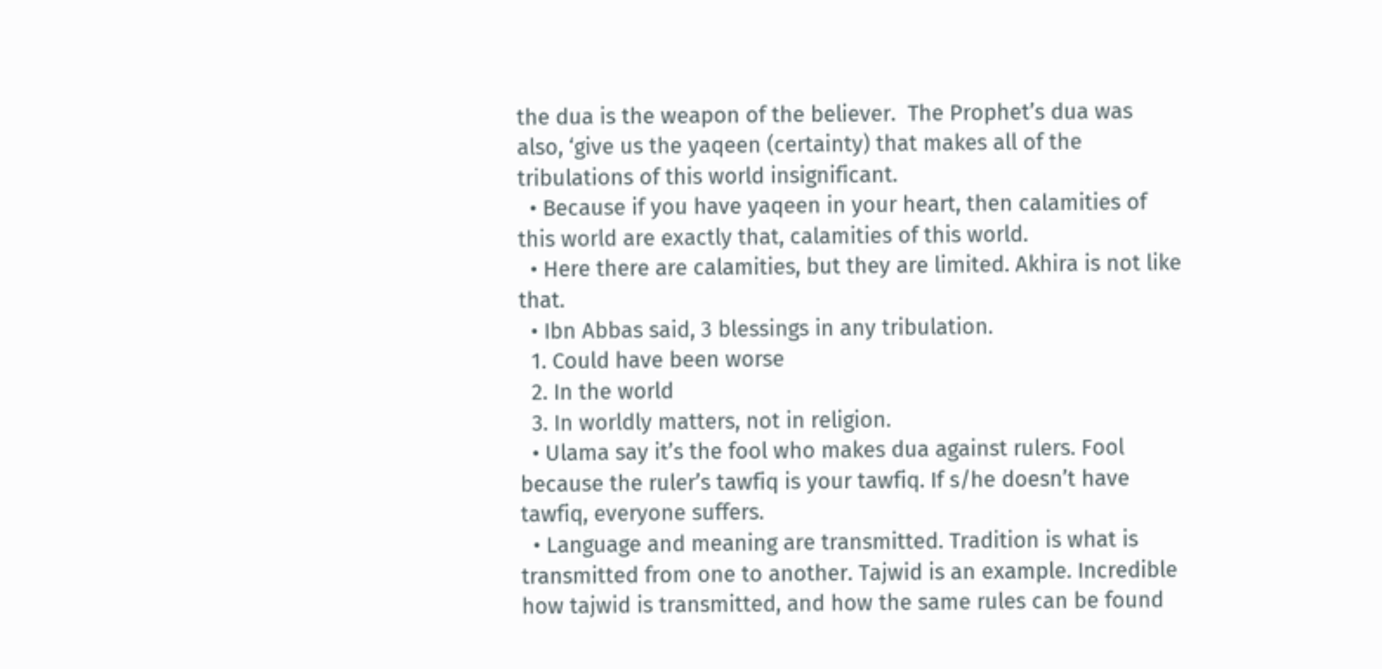the dua is the weapon of the believer.  The Prophet’s dua was also, ‘give us the yaqeen (certainty) that makes all of the tribulations of this world insignificant.
  • Because if you have yaqeen in your heart, then calamities of this world are exactly that, calamities of this world.
  • Here there are calamities, but they are limited. Akhira is not like that.
  • Ibn Abbas said, 3 blessings in any tribulation.
  1. Could have been worse
  2. In the world
  3. In worldly matters, not in religion.
  • Ulama say it’s the fool who makes dua against rulers. Fool because the ruler’s tawfiq is your tawfiq. If s/he doesn’t have tawfiq, everyone suffers.
  • Language and meaning are transmitted. Tradition is what is transmitted from one to another. Tajwid is an example. Incredible how tajwid is transmitted, and how the same rules can be found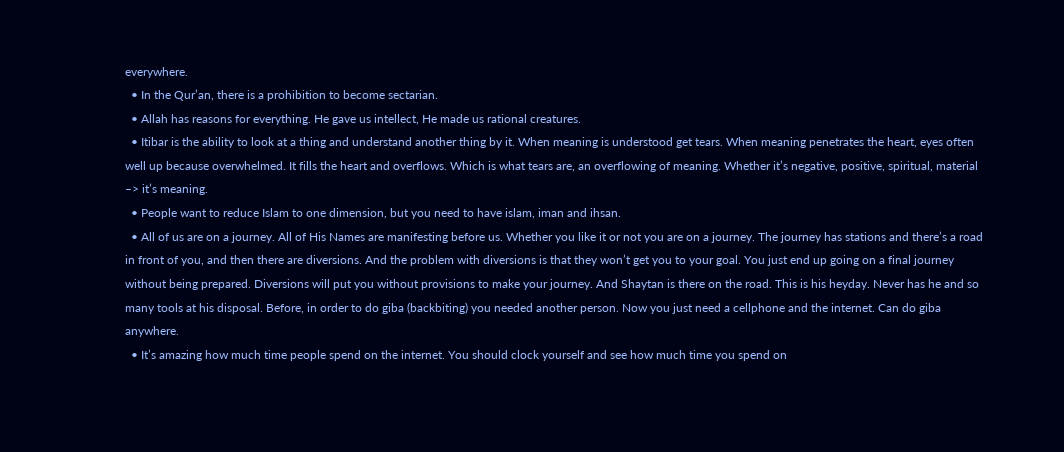everywhere.
  • In the Qur’an, there is a prohibition to become sectarian.
  • Allah has reasons for everything. He gave us intellect, He made us rational creatures.
  • Itibar is the ability to look at a thing and understand another thing by it. When meaning is understood get tears. When meaning penetrates the heart, eyes often well up because overwhelmed. It fills the heart and overflows. Which is what tears are, an overflowing of meaning. Whether it’s negative, positive, spiritual, material –> it’s meaning.
  • People want to reduce Islam to one dimension, but you need to have islam, iman and ihsan.
  • All of us are on a journey. All of His Names are manifesting before us. Whether you like it or not you are on a journey. The journey has stations and there’s a road in front of you, and then there are diversions. And the problem with diversions is that they won’t get you to your goal. You just end up going on a final journey without being prepared. Diversions will put you without provisions to make your journey. And Shaytan is there on the road. This is his heyday. Never has he and so many tools at his disposal. Before, in order to do giba (backbiting) you needed another person. Now you just need a cellphone and the internet. Can do giba anywhere.
  • It’s amazing how much time people spend on the internet. You should clock yourself and see how much time you spend on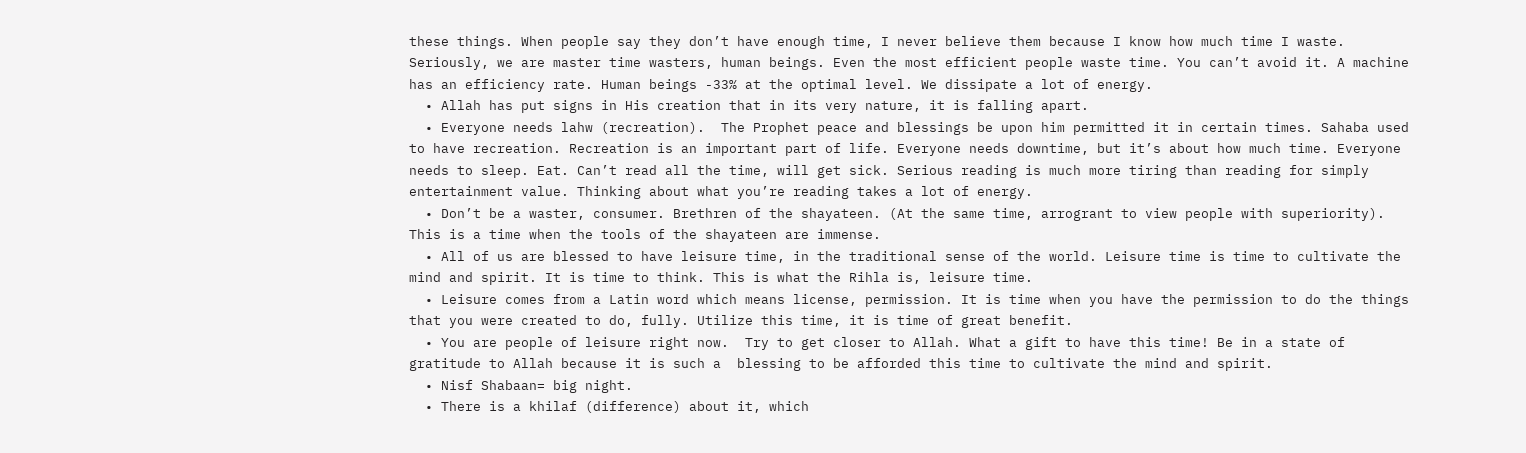these things. When people say they don’t have enough time, I never believe them because I know how much time I waste. Seriously, we are master time wasters, human beings. Even the most efficient people waste time. You can’t avoid it. A machine has an efficiency rate. Human beings -33% at the optimal level. We dissipate a lot of energy.
  • Allah has put signs in His creation that in its very nature, it is falling apart.
  • Everyone needs lahw (recreation).  The Prophet peace and blessings be upon him permitted it in certain times. Sahaba used to have recreation. Recreation is an important part of life. Everyone needs downtime, but it’s about how much time. Everyone needs to sleep. Eat. Can’t read all the time, will get sick. Serious reading is much more tiring than reading for simply entertainment value. Thinking about what you’re reading takes a lot of energy.
  • Don’t be a waster, consumer. Brethren of the shayateen. (At the same time, arrogrant to view people with superiority). This is a time when the tools of the shayateen are immense.
  • All of us are blessed to have leisure time, in the traditional sense of the world. Leisure time is time to cultivate the mind and spirit. It is time to think. This is what the Rihla is, leisure time.
  • Leisure comes from a Latin word which means license, permission. It is time when you have the permission to do the things that you were created to do, fully. Utilize this time, it is time of great benefit.
  • You are people of leisure right now.  Try to get closer to Allah. What a gift to have this time! Be in a state of gratitude to Allah because it is such a  blessing to be afforded this time to cultivate the mind and spirit.
  • Nisf Shabaan= big night.
  • There is a khilaf (difference) about it, which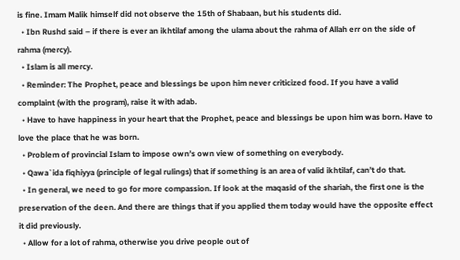is fine. Imam Malik himself did not observe the 15th of Shabaan, but his students did.
  • Ibn Rushd said – if there is ever an ikhtilaf among the ulama about the rahma of Allah err on the side of rahma (mercy).
  • Islam is all mercy.
  • Reminder: The Prophet, peace and blessings be upon him never criticized food. If you have a valid complaint (with the program), raise it with adab.
  • Have to have happiness in your heart that the Prophet, peace and blessings be upon him was born. Have to love the place that he was born.
  • Problem of provincial Islam to impose own’s own view of something on everybody.
  • Qawa`ida fiqhiyya (principle of legal rulings) that if something is an area of valid ikhtilaf, can’t do that.
  • In general, we need to go for more compassion. If look at the maqasid of the shariah, the first one is the preservation of the deen. And there are things that if you applied them today would have the opposite effect it did previously.
  • Allow for a lot of rahma, otherwise you drive people out of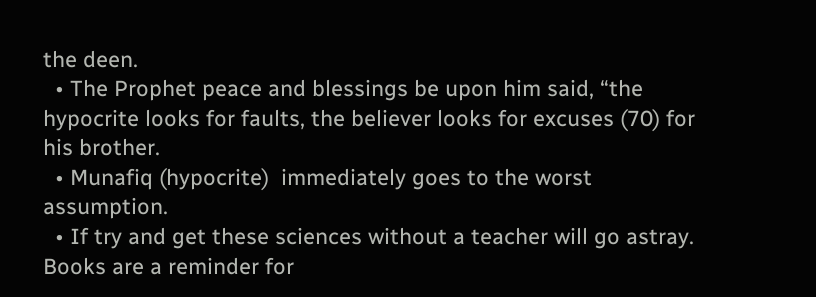the deen.
  • The Prophet peace and blessings be upon him said, “the hypocrite looks for faults, the believer looks for excuses (70) for his brother.
  • Munafiq (hypocrite)  immediately goes to the worst assumption.
  • If try and get these sciences without a teacher will go astray. Books are a reminder for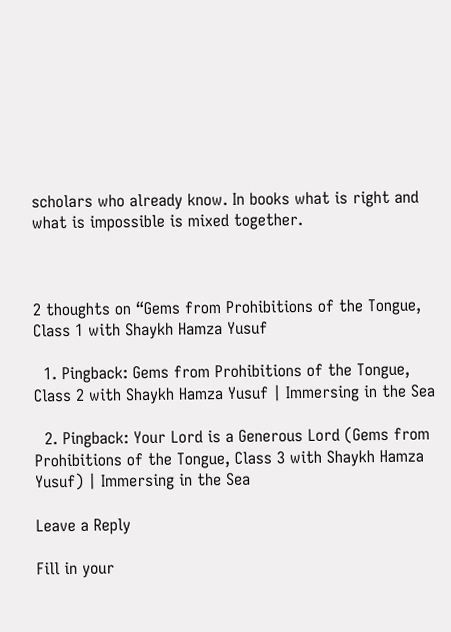scholars who already know. In books what is right and what is impossible is mixed together.



2 thoughts on “Gems from Prohibitions of the Tongue, Class 1 with Shaykh Hamza Yusuf

  1. Pingback: Gems from Prohibitions of the Tongue, Class 2 with Shaykh Hamza Yusuf | Immersing in the Sea

  2. Pingback: Your Lord is a Generous Lord (Gems from Prohibitions of the Tongue, Class 3 with Shaykh Hamza Yusuf) | Immersing in the Sea

Leave a Reply

Fill in your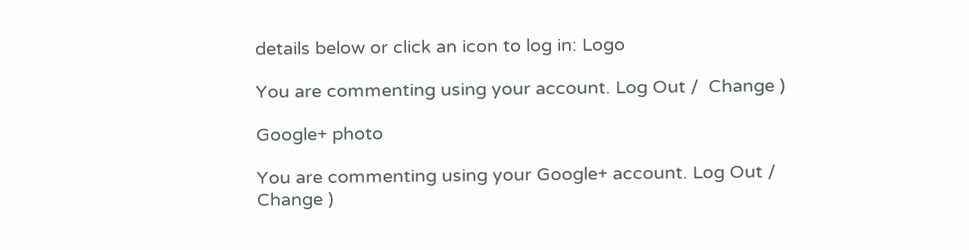details below or click an icon to log in: Logo

You are commenting using your account. Log Out /  Change )

Google+ photo

You are commenting using your Google+ account. Log Out /  Change )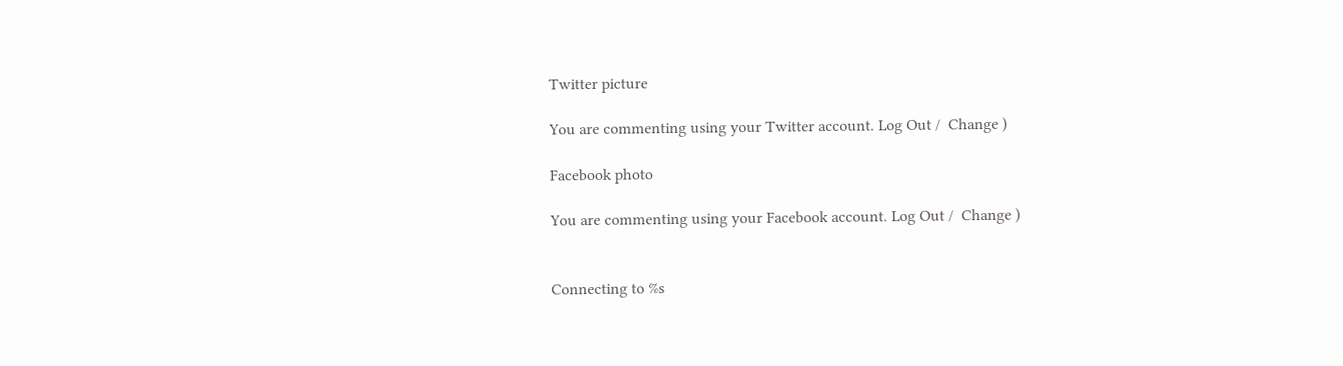Twitter picture

You are commenting using your Twitter account. Log Out /  Change )

Facebook photo

You are commenting using your Facebook account. Log Out /  Change )


Connecting to %s